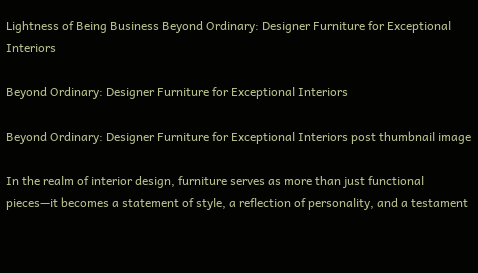Lightness of Being Business Beyond Ordinary: Designer Furniture for Exceptional Interiors

Beyond Ordinary: Designer Furniture for Exceptional Interiors

Beyond Ordinary: Designer Furniture for Exceptional Interiors post thumbnail image

In the realm of interior design, furniture serves as more than just functional pieces—it becomes a statement of style, a reflection of personality, and a testament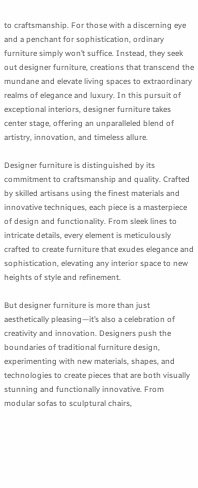to craftsmanship. For those with a discerning eye and a penchant for sophistication, ordinary furniture simply won’t suffice. Instead, they seek out designer furniture, creations that transcend the mundane and elevate living spaces to extraordinary realms of elegance and luxury. In this pursuit of exceptional interiors, designer furniture takes center stage, offering an unparalleled blend of artistry, innovation, and timeless allure.

Designer furniture is distinguished by its commitment to craftsmanship and quality. Crafted by skilled artisans using the finest materials and innovative techniques, each piece is a masterpiece of design and functionality. From sleek lines to intricate details, every element is meticulously crafted to create furniture that exudes elegance and sophistication, elevating any interior space to new heights of style and refinement.

But designer furniture is more than just aesthetically pleasing—it’s also a celebration of creativity and innovation. Designers push the boundaries of traditional furniture design, experimenting with new materials, shapes, and technologies to create pieces that are both visually stunning and functionally innovative. From modular sofas to sculptural chairs,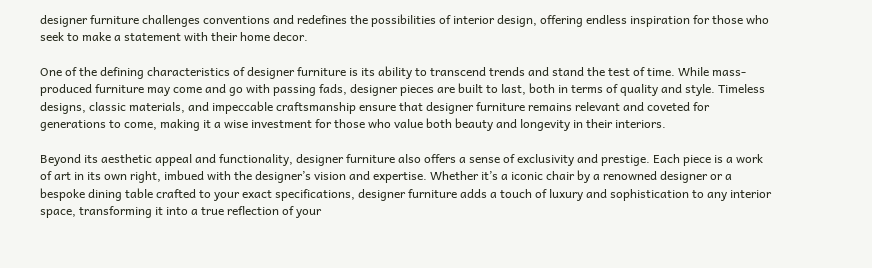designer furniture challenges conventions and redefines the possibilities of interior design, offering endless inspiration for those who seek to make a statement with their home decor.

One of the defining characteristics of designer furniture is its ability to transcend trends and stand the test of time. While mass-produced furniture may come and go with passing fads, designer pieces are built to last, both in terms of quality and style. Timeless designs, classic materials, and impeccable craftsmanship ensure that designer furniture remains relevant and coveted for generations to come, making it a wise investment for those who value both beauty and longevity in their interiors.

Beyond its aesthetic appeal and functionality, designer furniture also offers a sense of exclusivity and prestige. Each piece is a work of art in its own right, imbued with the designer’s vision and expertise. Whether it’s a iconic chair by a renowned designer or a bespoke dining table crafted to your exact specifications, designer furniture adds a touch of luxury and sophistication to any interior space, transforming it into a true reflection of your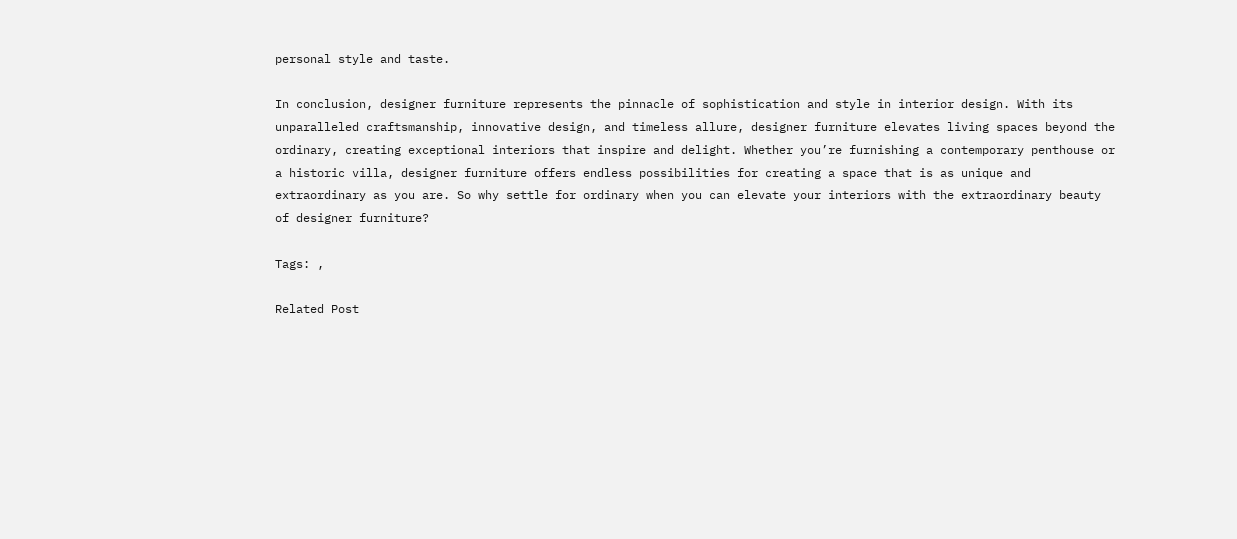personal style and taste.

In conclusion, designer furniture represents the pinnacle of sophistication and style in interior design. With its unparalleled craftsmanship, innovative design, and timeless allure, designer furniture elevates living spaces beyond the ordinary, creating exceptional interiors that inspire and delight. Whether you’re furnishing a contemporary penthouse or a historic villa, designer furniture offers endless possibilities for creating a space that is as unique and extraordinary as you are. So why settle for ordinary when you can elevate your interiors with the extraordinary beauty of designer furniture?

Tags: ,

Related Post